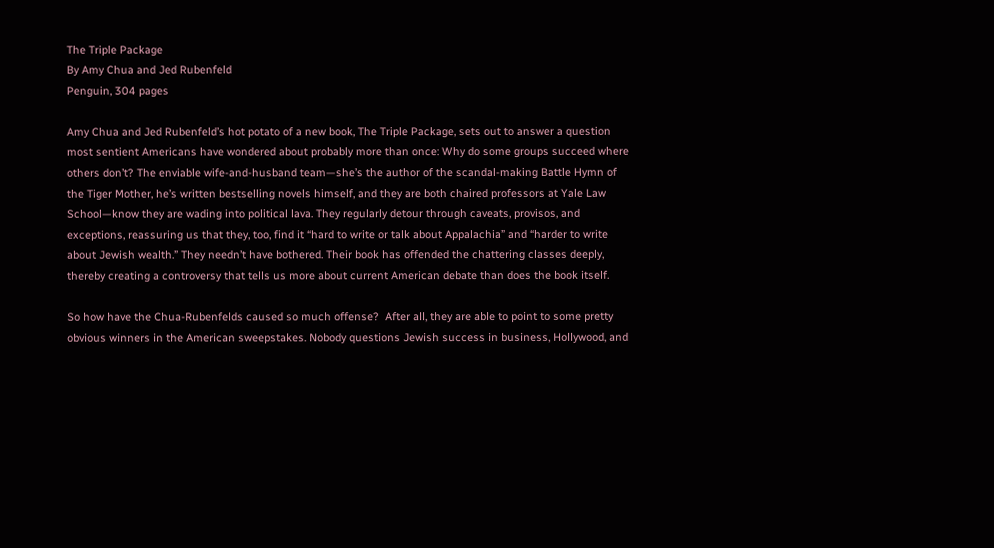The Triple Package
By Amy Chua and Jed Rubenfeld
Penguin, 304 pages

Amy Chua and Jed Rubenfeld’s hot potato of a new book, The Triple Package, sets out to answer a question most sentient Americans have wondered about probably more than once: Why do some groups succeed where others don’t? The enviable wife-and-husband team—she’s the author of the scandal-making Battle Hymn of the Tiger Mother, he’s written bestselling novels himself, and they are both chaired professors at Yale Law School—know they are wading into political lava. They regularly detour through caveats, provisos, and exceptions, reassuring us that they, too, find it “hard to write or talk about Appalachia” and “harder to write about Jewish wealth.” They needn’t have bothered. Their book has offended the chattering classes deeply, thereby creating a controversy that tells us more about current American debate than does the book itself.

So how have the Chua-Rubenfelds caused so much offense?  After all, they are able to point to some pretty obvious winners in the American sweepstakes. Nobody questions Jewish success in business, Hollywood, and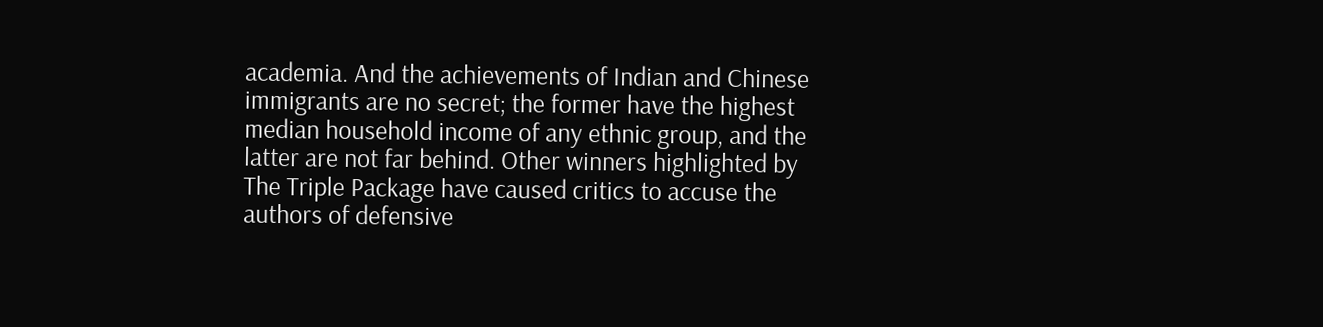academia. And the achievements of Indian and Chinese immigrants are no secret; the former have the highest median household income of any ethnic group, and the latter are not far behind. Other winners highlighted by The Triple Package have caused critics to accuse the authors of defensive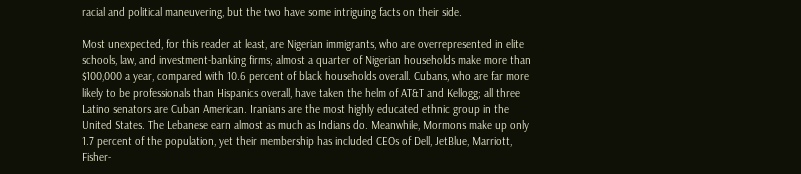racial and political maneuvering, but the two have some intriguing facts on their side.

Most unexpected, for this reader at least, are Nigerian immigrants, who are overrepresented in elite schools, law, and investment-banking firms; almost a quarter of Nigerian households make more than $100,000 a year, compared with 10.6 percent of black households overall. Cubans, who are far more likely to be professionals than Hispanics overall, have taken the helm of AT&T and Kellogg; all three Latino senators are Cuban American. Iranians are the most highly educated ethnic group in the United States. The Lebanese earn almost as much as Indians do. Meanwhile, Mormons make up only 1.7 percent of the population, yet their membership has included CEOs of Dell, JetBlue, Marriott, Fisher-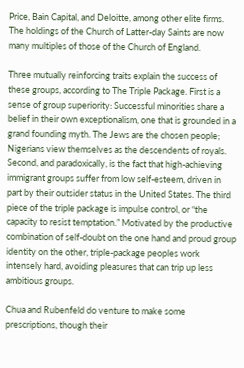Price, Bain Capital, and Deloitte, among other elite firms. The holdings of the Church of Latter-day Saints are now many multiples of those of the Church of England.

Three mutually reinforcing traits explain the success of these groups, according to The Triple Package. First is a sense of group superiority: Successful minorities share a belief in their own exceptionalism, one that is grounded in a grand founding myth. The Jews are the chosen people; Nigerians view themselves as the descendents of royals. Second, and paradoxically, is the fact that high-achieving immigrant groups suffer from low self-esteem, driven in part by their outsider status in the United States. The third piece of the triple package is impulse control, or “the capacity to resist temptation.” Motivated by the productive combination of self-doubt on the one hand and proud group identity on the other, triple-package peoples work intensely hard, avoiding pleasures that can trip up less ambitious groups.

Chua and Rubenfeld do venture to make some prescriptions, though their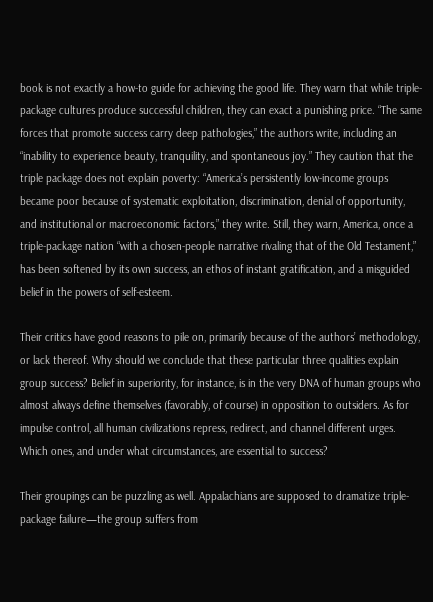book is not exactly a how-to guide for achieving the good life. They warn that while triple-package cultures produce successful children, they can exact a punishing price. “The same forces that promote success carry deep pathologies,” the authors write, including an “inability to experience beauty, tranquility, and spontaneous joy.” They caution that the triple package does not explain poverty: “America’s persistently low-income groups became poor because of systematic exploitation, discrimination, denial of opportunity, and institutional or macroeconomic factors,” they write. Still, they warn, America, once a triple-package nation “with a chosen-people narrative rivaling that of the Old Testament,” has been softened by its own success, an ethos of instant gratification, and a misguided belief in the powers of self-esteem.

Their critics have good reasons to pile on, primarily because of the authors’ methodology, or lack thereof. Why should we conclude that these particular three qualities explain group success? Belief in superiority, for instance, is in the very DNA of human groups who almost always define themselves (favorably, of course) in opposition to outsiders. As for impulse control, all human civilizations repress, redirect, and channel different urges. Which ones, and under what circumstances, are essential to success?

Their groupings can be puzzling as well. Appalachians are supposed to dramatize triple-package failure—the group suffers from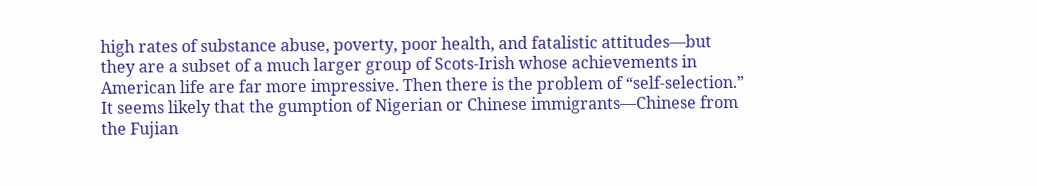high rates of substance abuse, poverty, poor health, and fatalistic attitudes—but they are a subset of a much larger group of Scots-Irish whose achievements in American life are far more impressive. Then there is the problem of “self-selection.” It seems likely that the gumption of Nigerian or Chinese immigrants—Chinese from the Fujian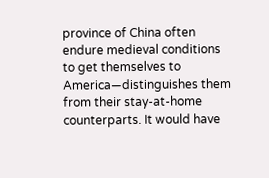province of China often endure medieval conditions to get themselves to America—distinguishes them from their stay-at-home counterparts. It would have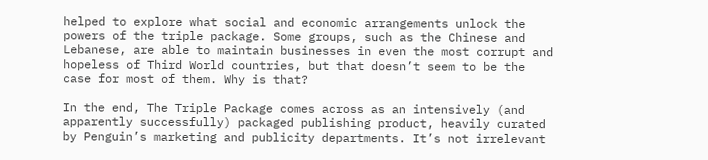helped to explore what social and economic arrangements unlock the powers of the triple package. Some groups, such as the Chinese and Lebanese, are able to maintain businesses in even the most corrupt and hopeless of Third World countries, but that doesn’t seem to be the case for most of them. Why is that?

In the end, The Triple Package comes across as an intensively (and apparently successfully) packaged publishing product, heavily curated by Penguin’s marketing and publicity departments. It’s not irrelevant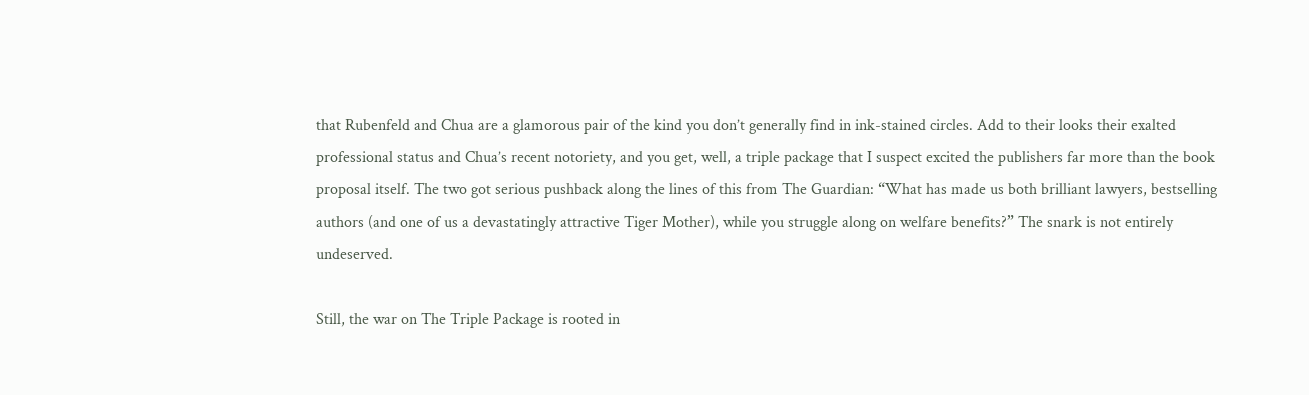that Rubenfeld and Chua are a glamorous pair of the kind you don’t generally find in ink-stained circles. Add to their looks their exalted professional status and Chua’s recent notoriety, and you get, well, a triple package that I suspect excited the publishers far more than the book proposal itself. The two got serious pushback along the lines of this from The Guardian: “What has made us both brilliant lawyers, bestselling authors (and one of us a devastatingly attractive Tiger Mother), while you struggle along on welfare benefits?” The snark is not entirely undeserved.

Still, the war on The Triple Package is rooted in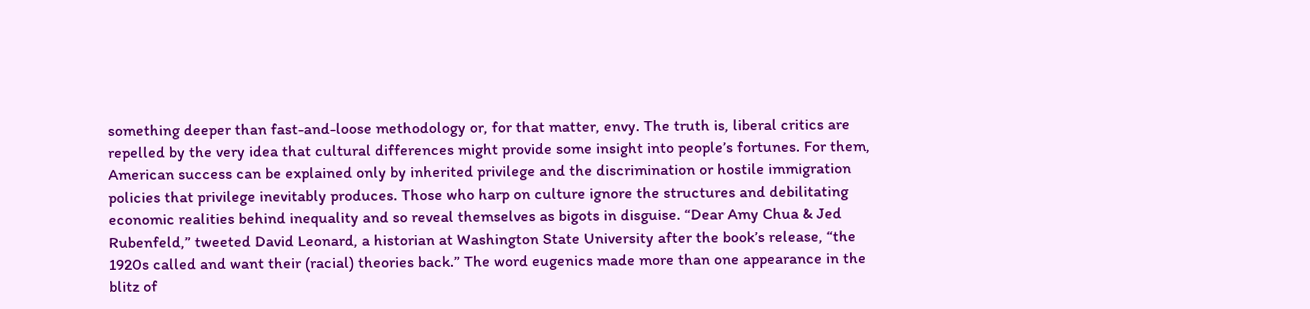something deeper than fast-and-loose methodology or, for that matter, envy. The truth is, liberal critics are repelled by the very idea that cultural differences might provide some insight into people’s fortunes. For them, American success can be explained only by inherited privilege and the discrimination or hostile immigration policies that privilege inevitably produces. Those who harp on culture ignore the structures and debilitating economic realities behind inequality and so reveal themselves as bigots in disguise. “Dear Amy Chua & Jed Rubenfeld,” tweeted David Leonard, a historian at Washington State University after the book’s release, “the 1920s called and want their (racial) theories back.” The word eugenics made more than one appearance in the blitz of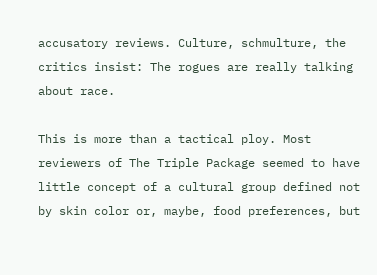accusatory reviews. Culture, schmulture, the critics insist: The rogues are really talking about race.

This is more than a tactical ploy. Most reviewers of The Triple Package seemed to have little concept of a cultural group defined not by skin color or, maybe, food preferences, but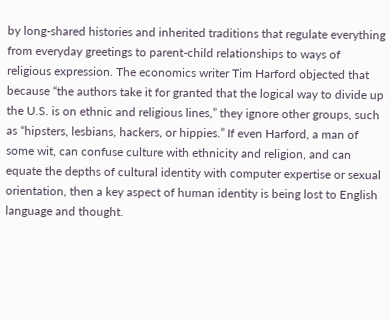by long-shared histories and inherited traditions that regulate everything from everyday greetings to parent-child relationships to ways of religious expression. The economics writer Tim Harford objected that because “the authors take it for granted that the logical way to divide up the U.S. is on ethnic and religious lines,” they ignore other groups, such as “hipsters, lesbians, hackers, or hippies.” If even Harford, a man of some wit, can confuse culture with ethnicity and religion, and can equate the depths of cultural identity with computer expertise or sexual orientation, then a key aspect of human identity is being lost to English language and thought.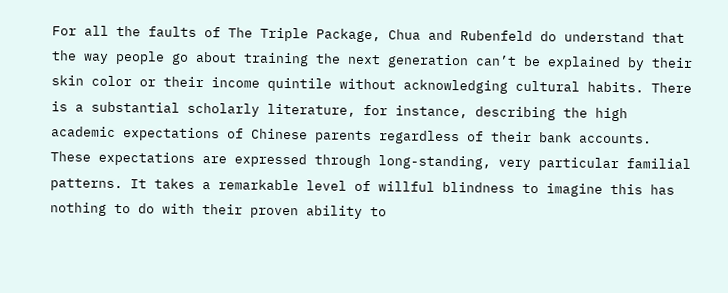For all the faults of The Triple Package, Chua and Rubenfeld do understand that the way people go about training the next generation can’t be explained by their skin color or their income quintile without acknowledging cultural habits. There is a substantial scholarly literature, for instance, describing the high academic expectations of Chinese parents regardless of their bank accounts. These expectations are expressed through long-standing, very particular familial patterns. It takes a remarkable level of willful blindness to imagine this has nothing to do with their proven ability to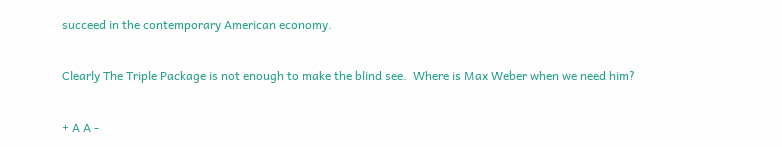succeed in the contemporary American economy.

Clearly The Triple Package is not enough to make the blind see.  Where is Max Weber when we need him?

+ A A -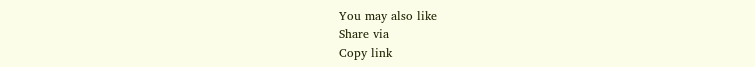You may also like
Share via
Copy link